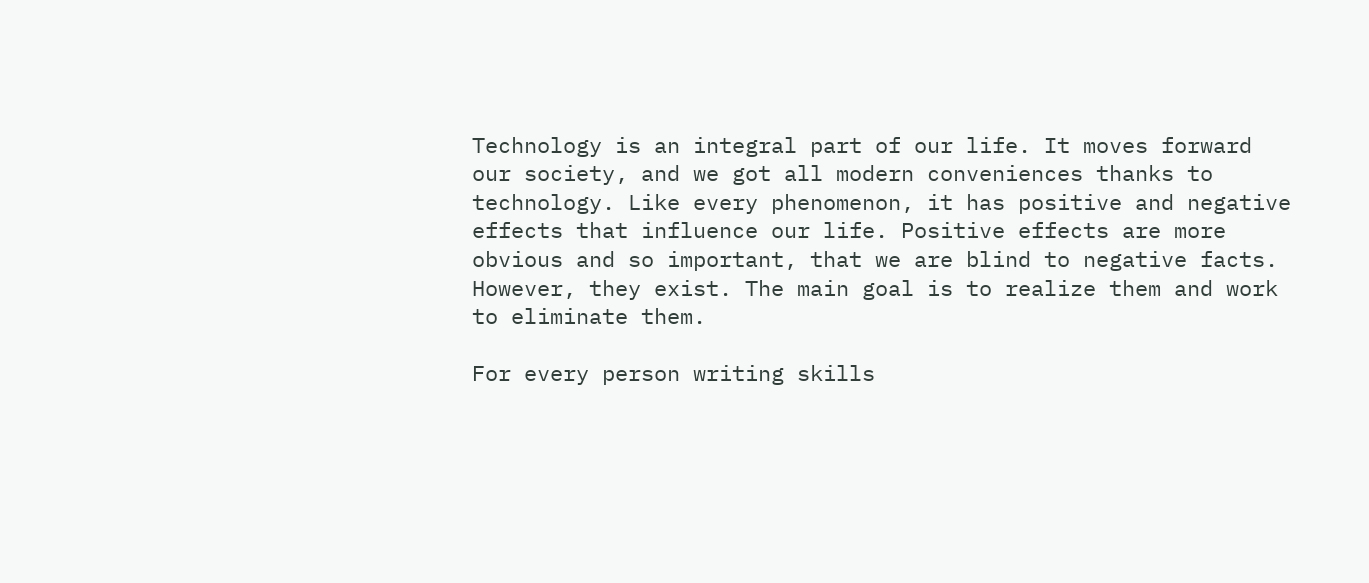Technology is an integral part of our life. It moves forward our society, and we got all modern conveniences thanks to technology. Like every phenomenon, it has positive and negative effects that influence our life. Positive effects are more obvious and so important, that we are blind to negative facts. However, they exist. The main goal is to realize them and work to eliminate them.

For every person writing skills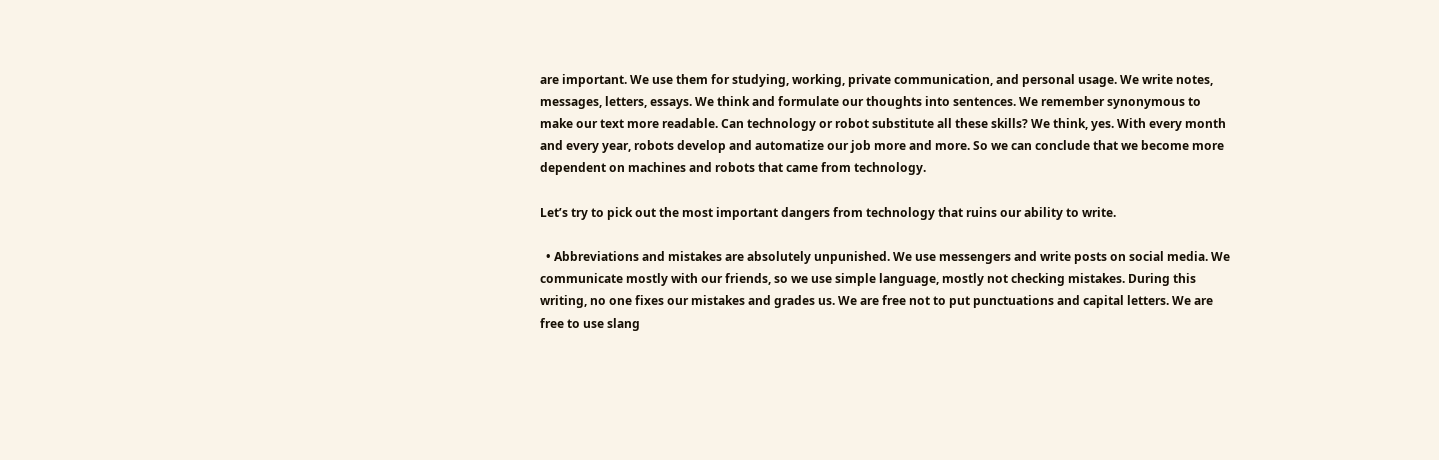are important. We use them for studying, working, private communication, and personal usage. We write notes, messages, letters, essays. We think and formulate our thoughts into sentences. We remember synonymous to make our text more readable. Can technology or robot substitute all these skills? We think, yes. With every month and every year, robots develop and automatize our job more and more. So we can conclude that we become more dependent on machines and robots that came from technology.

Let’s try to pick out the most important dangers from technology that ruins our ability to write.

  • Abbreviations and mistakes are absolutely unpunished. We use messengers and write posts on social media. We communicate mostly with our friends, so we use simple language, mostly not checking mistakes. During this writing, no one fixes our mistakes and grades us. We are free not to put punctuations and capital letters. We are free to use slang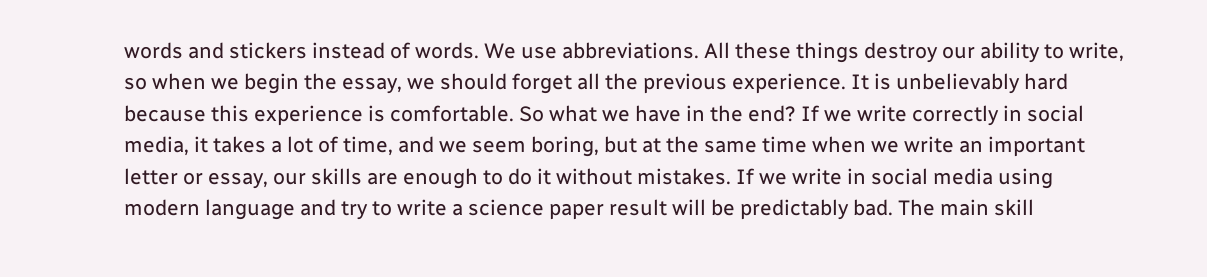words and stickers instead of words. We use abbreviations. All these things destroy our ability to write, so when we begin the essay, we should forget all the previous experience. It is unbelievably hard because this experience is comfortable. So what we have in the end? If we write correctly in social media, it takes a lot of time, and we seem boring, but at the same time when we write an important letter or essay, our skills are enough to do it without mistakes. If we write in social media using modern language and try to write a science paper result will be predictably bad. The main skill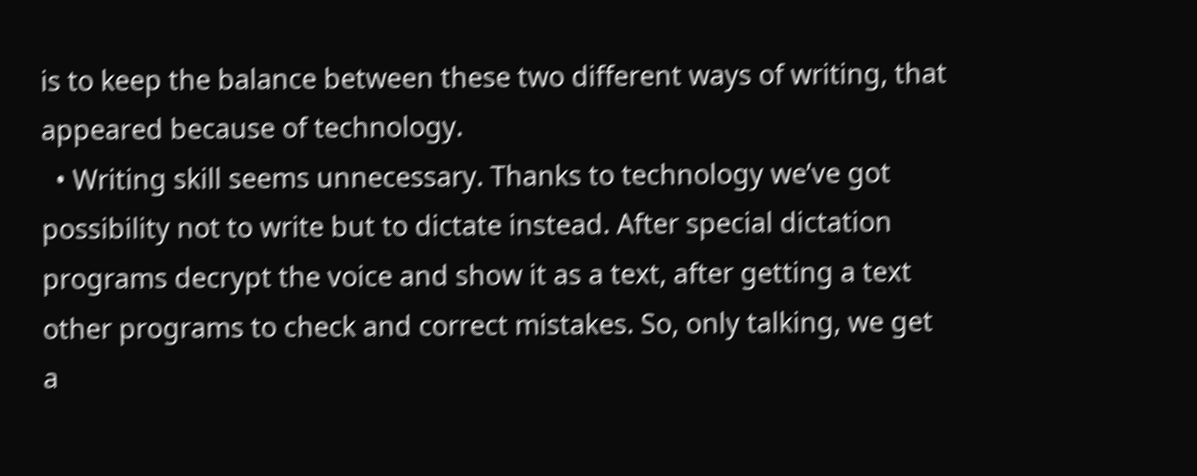is to keep the balance between these two different ways of writing, that appeared because of technology.
  • Writing skill seems unnecessary. Thanks to technology we’ve got possibility not to write but to dictate instead. After special dictation programs decrypt the voice and show it as a text, after getting a text other programs to check and correct mistakes. So, only talking, we get a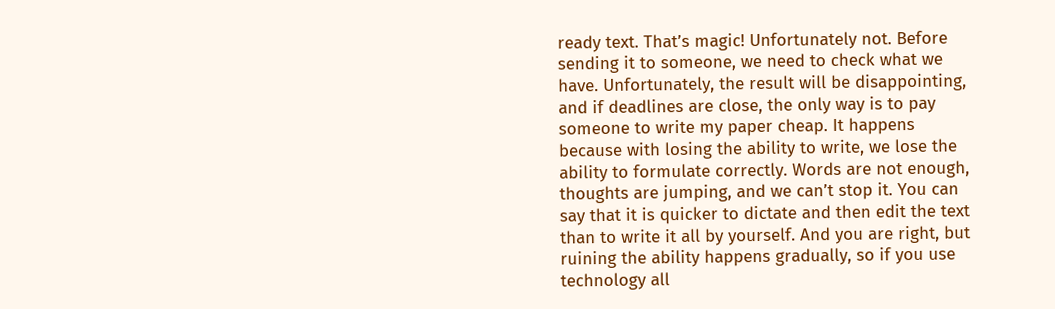ready text. That’s magic! Unfortunately not. Before sending it to someone, we need to check what we have. Unfortunately, the result will be disappointing, and if deadlines are close, the only way is to pay someone to write my paper cheap. It happens because with losing the ability to write, we lose the ability to formulate correctly. Words are not enough, thoughts are jumping, and we can’t stop it. You can say that it is quicker to dictate and then edit the text than to write it all by yourself. And you are right, but ruining the ability happens gradually, so if you use technology all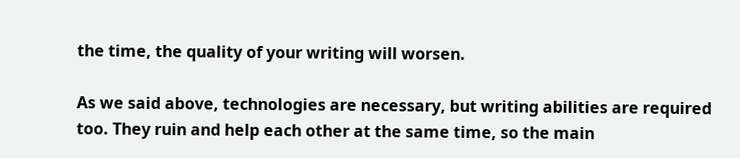the time, the quality of your writing will worsen.

As we said above, technologies are necessary, but writing abilities are required too. They ruin and help each other at the same time, so the main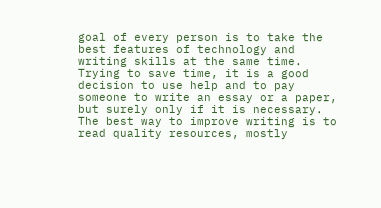goal of every person is to take the best features of technology and writing skills at the same time. Trying to save time, it is a good decision to use help and to pay someone to write an essay or a paper, but surely only if it is necessary. The best way to improve writing is to read quality resources, mostly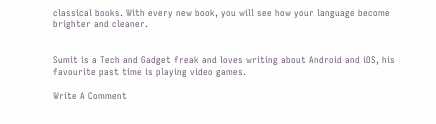classical books. With every new book, you will see how your language become brighter and cleaner.


Sumit is a Tech and Gadget freak and loves writing about Android and iOS, his favourite past time is playing video games.

Write A Comment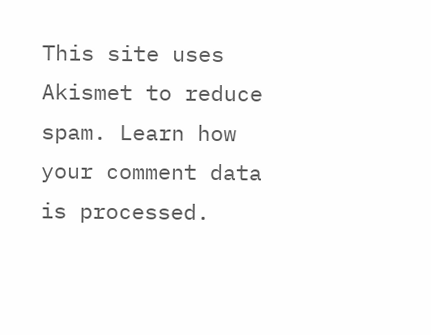This site uses Akismet to reduce spam. Learn how your comment data is processed.